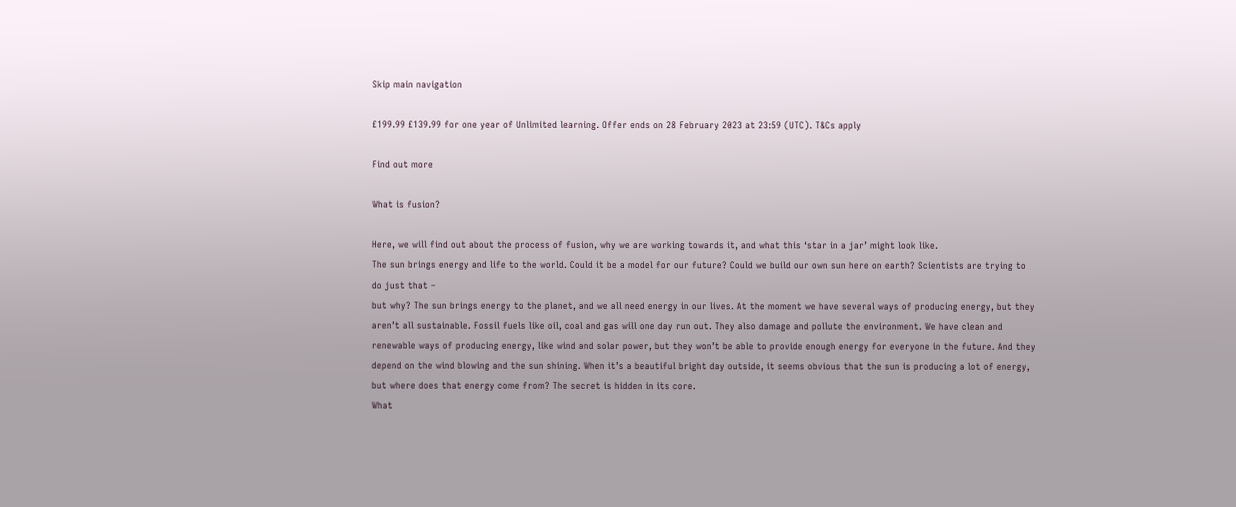Skip main navigation

£199.99 £139.99 for one year of Unlimited learning. Offer ends on 28 February 2023 at 23:59 (UTC). T&Cs apply

Find out more

What is fusion?

Here, we will find out about the process of fusion, why we are working towards it, and what this ‘star in a jar’ might look like.
The sun brings energy and life to the world. Could it be a model for our future? Could we build our own sun here on earth? Scientists are trying to do just that –
but why? The sun brings energy to the planet, and we all need energy in our lives. At the moment we have several ways of producing energy, but they aren’t all sustainable. Fossil fuels like oil, coal and gas will one day run out. They also damage and pollute the environment. We have clean and renewable ways of producing energy, like wind and solar power, but they won’t be able to provide enough energy for everyone in the future. And they depend on the wind blowing and the sun shining. When it’s a beautiful bright day outside, it seems obvious that the sun is producing a lot of energy, but where does that energy come from? The secret is hidden in its core.
What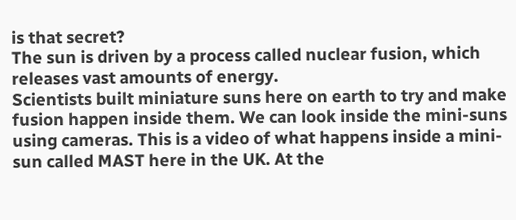is that secret?
The sun is driven by a process called nuclear fusion, which releases vast amounts of energy.
Scientists built miniature suns here on earth to try and make fusion happen inside them. We can look inside the mini-suns using cameras. This is a video of what happens inside a mini-sun called MAST here in the UK. At the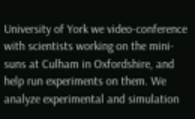University of York we video-conference with scientists working on the mini-suns at Culham in Oxfordshire, and help run experiments on them. We analyze experimental and simulation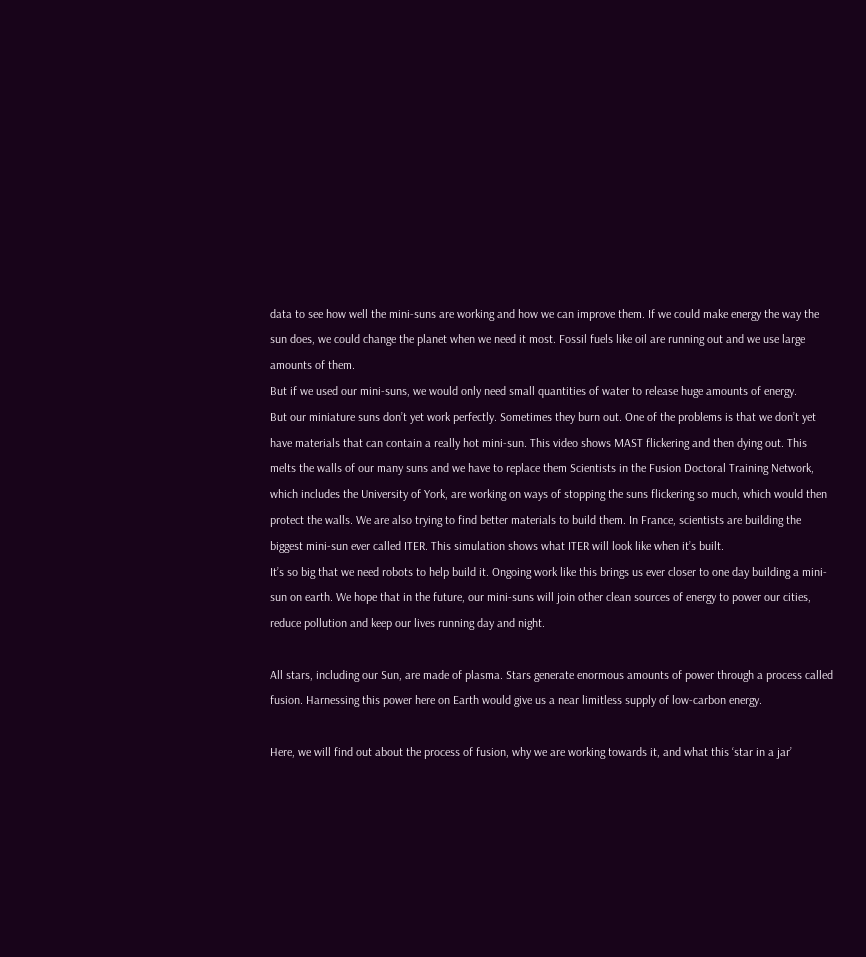data to see how well the mini-suns are working and how we can improve them. If we could make energy the way the sun does, we could change the planet when we need it most. Fossil fuels like oil are running out and we use large amounts of them.
But if we used our mini-suns, we would only need small quantities of water to release huge amounts of energy.
But our miniature suns don’t yet work perfectly. Sometimes they burn out. One of the problems is that we don’t yet have materials that can contain a really hot mini-sun. This video shows MAST flickering and then dying out. This melts the walls of our many suns and we have to replace them Scientists in the Fusion Doctoral Training Network, which includes the University of York, are working on ways of stopping the suns flickering so much, which would then protect the walls. We are also trying to find better materials to build them. In France, scientists are building the biggest mini-sun ever called ITER. This simulation shows what ITER will look like when it’s built.
It’s so big that we need robots to help build it. Ongoing work like this brings us ever closer to one day building a mini-sun on earth. We hope that in the future, our mini-suns will join other clean sources of energy to power our cities, reduce pollution and keep our lives running day and night.

All stars, including our Sun, are made of plasma. Stars generate enormous amounts of power through a process called fusion. Harnessing this power here on Earth would give us a near limitless supply of low-carbon energy.

Here, we will find out about the process of fusion, why we are working towards it, and what this ‘star in a jar’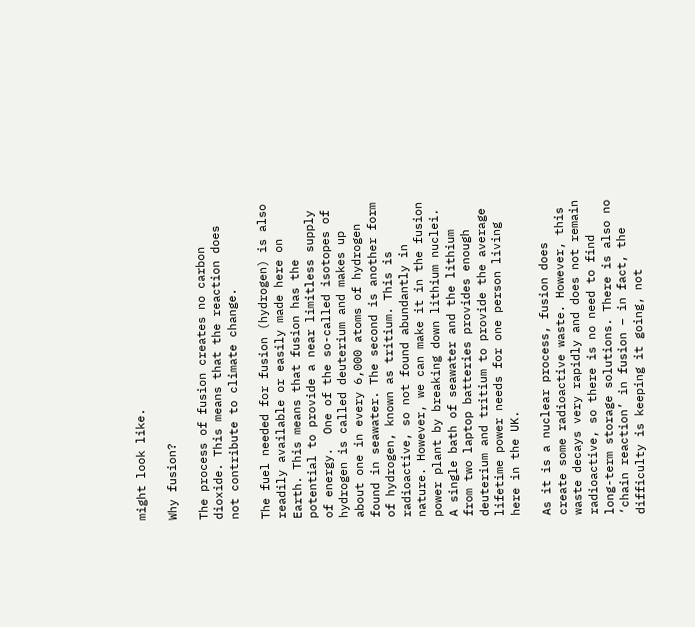might look like.

Why fusion?

The process of fusion creates no carbon dioxide. This means that the reaction does not contribute to climate change.

The fuel needed for fusion (hydrogen) is also readily available or easily made here on Earth. This means that fusion has the potential to provide a near limitless supply of energy.  One of the so-called isotopes of hydrogen is called deuterium and makes up about one in every 6,000 atoms of hydrogen found in seawater. The second is another form of hydrogen, known as tritium. This is radioactive, so not found abundantly in nature. However, we can make it in the fusion power plant by breaking down lithium nuclei. A single bath of seawater and the lithium from two laptop batteries provides enough deuterium and tritium to provide the average lifetime power needs for one person living here in the UK.

As it is a nuclear process, fusion does create some radioactive waste. However, this waste decays very rapidly and does not remain radioactive, so there is no need to find long-term storage solutions. There is also no ‘chain reaction’ in fusion – in fact, the difficulty is keeping it going, not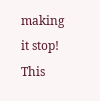making it stop! This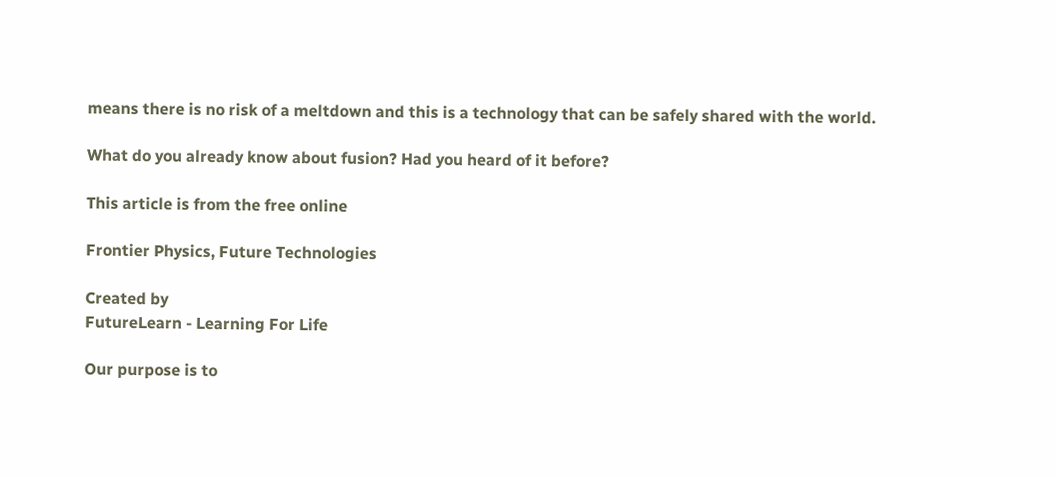means there is no risk of a meltdown and this is a technology that can be safely shared with the world.

What do you already know about fusion? Had you heard of it before?

This article is from the free online

Frontier Physics, Future Technologies

Created by
FutureLearn - Learning For Life

Our purpose is to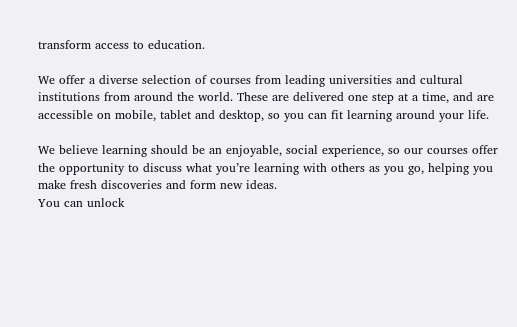transform access to education.

We offer a diverse selection of courses from leading universities and cultural institutions from around the world. These are delivered one step at a time, and are accessible on mobile, tablet and desktop, so you can fit learning around your life.

We believe learning should be an enjoyable, social experience, so our courses offer the opportunity to discuss what you’re learning with others as you go, helping you make fresh discoveries and form new ideas.
You can unlock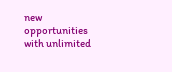new opportunities with unlimited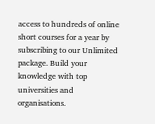access to hundreds of online short courses for a year by subscribing to our Unlimited package. Build your knowledge with top universities and organisations.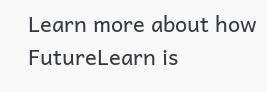Learn more about how FutureLearn is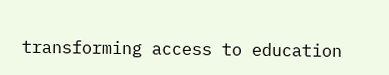transforming access to education